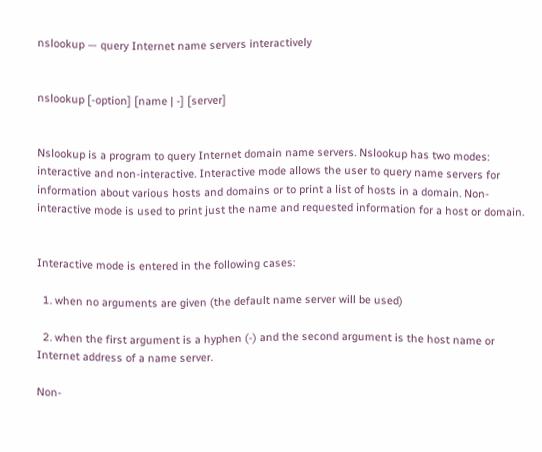nslookup — query Internet name servers interactively


nslookup [-option] [name | -] [server]


Nslookup is a program to query Internet domain name servers. Nslookup has two modes: interactive and non-interactive. Interactive mode allows the user to query name servers for information about various hosts and domains or to print a list of hosts in a domain. Non-interactive mode is used to print just the name and requested information for a host or domain.


Interactive mode is entered in the following cases:

  1. when no arguments are given (the default name server will be used)

  2. when the first argument is a hyphen (-) and the second argument is the host name or Internet address of a name server.

Non-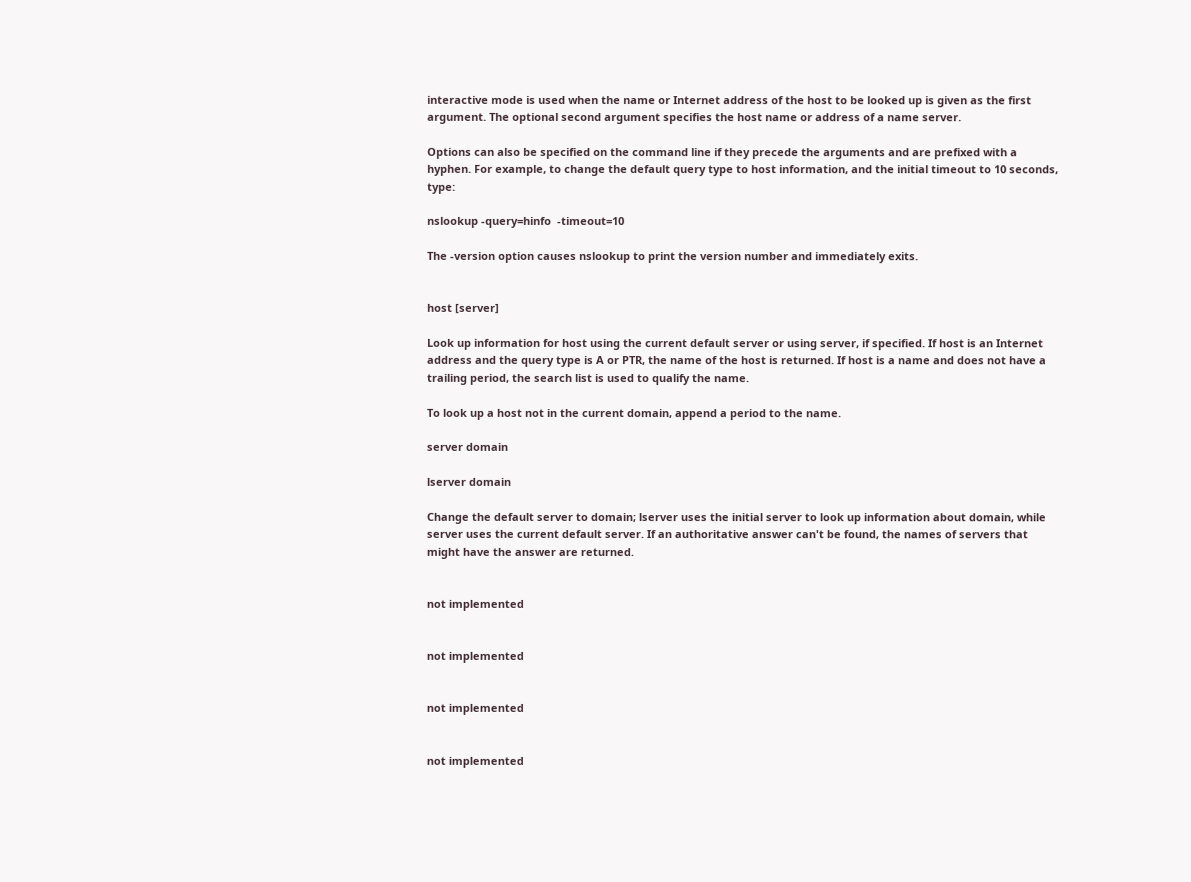interactive mode is used when the name or Internet address of the host to be looked up is given as the first argument. The optional second argument specifies the host name or address of a name server.

Options can also be specified on the command line if they precede the arguments and are prefixed with a hyphen. For example, to change the default query type to host information, and the initial timeout to 10 seconds, type:

nslookup -query=hinfo  -timeout=10

The -version option causes nslookup to print the version number and immediately exits.


host [server]

Look up information for host using the current default server or using server, if specified. If host is an Internet address and the query type is A or PTR, the name of the host is returned. If host is a name and does not have a trailing period, the search list is used to qualify the name.

To look up a host not in the current domain, append a period to the name.

server domain

lserver domain

Change the default server to domain; lserver uses the initial server to look up information about domain, while server uses the current default server. If an authoritative answer can't be found, the names of servers that might have the answer are returned.


not implemented


not implemented


not implemented


not implemented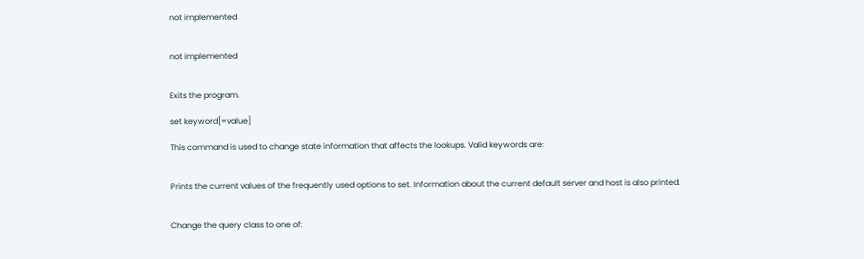not implemented


not implemented


Exits the program.

set keyword[=value]

This command is used to change state information that affects the lookups. Valid keywords are:


Prints the current values of the frequently used options to set. Information about the current default server and host is also printed.


Change the query class to one of: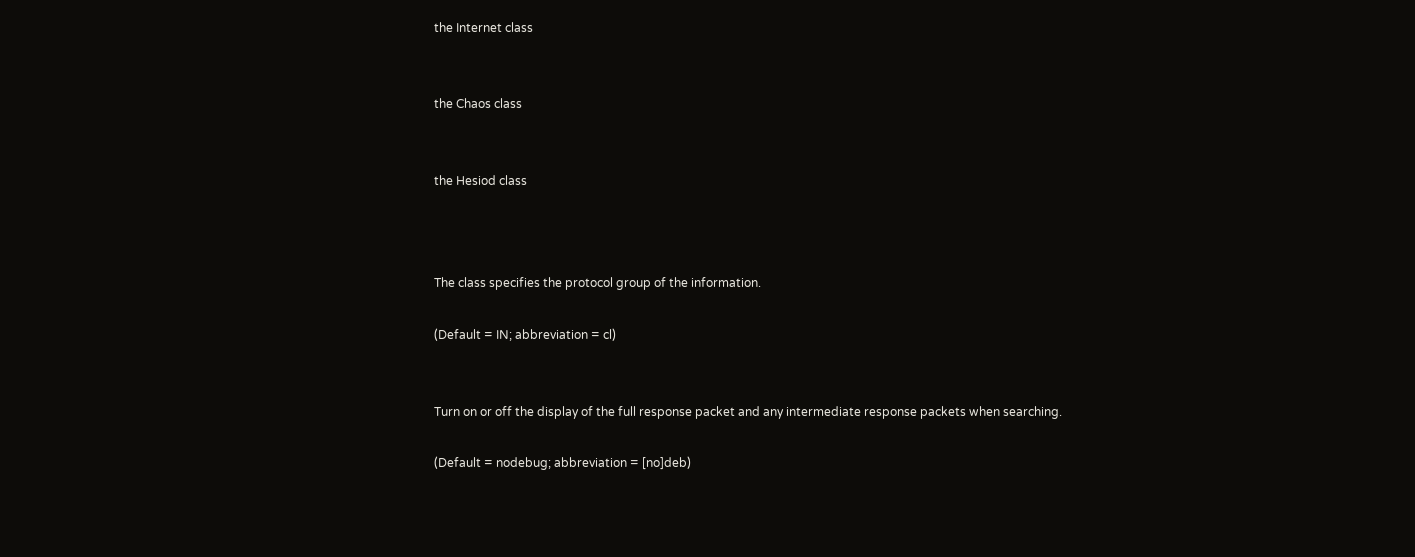the Internet class


the Chaos class


the Hesiod class



The class specifies the protocol group of the information.

(Default = IN; abbreviation = cl)


Turn on or off the display of the full response packet and any intermediate response packets when searching.

(Default = nodebug; abbreviation = [no]deb)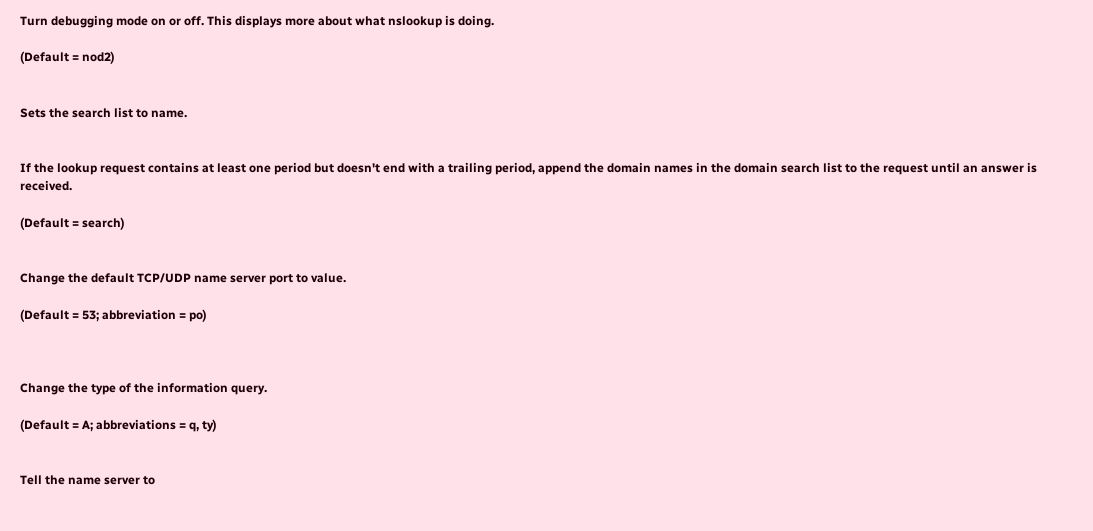Turn debugging mode on or off. This displays more about what nslookup is doing.

(Default = nod2)


Sets the search list to name.


If the lookup request contains at least one period but doesn't end with a trailing period, append the domain names in the domain search list to the request until an answer is received.

(Default = search)


Change the default TCP/UDP name server port to value.

(Default = 53; abbreviation = po)



Change the type of the information query.

(Default = A; abbreviations = q, ty)


Tell the name server to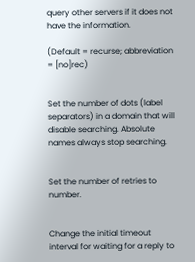query other servers if it does not have the information.

(Default = recurse; abbreviation = [no]rec)


Set the number of dots (label separators) in a domain that will disable searching. Absolute names always stop searching.


Set the number of retries to number.


Change the initial timeout interval for waiting for a reply to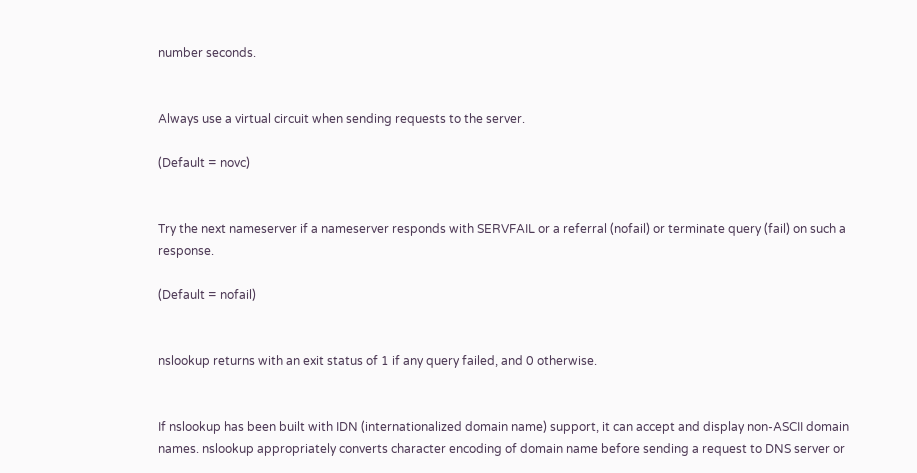number seconds.


Always use a virtual circuit when sending requests to the server.

(Default = novc)


Try the next nameserver if a nameserver responds with SERVFAIL or a referral (nofail) or terminate query (fail) on such a response.

(Default = nofail)


nslookup returns with an exit status of 1 if any query failed, and 0 otherwise.


If nslookup has been built with IDN (internationalized domain name) support, it can accept and display non-ASCII domain names. nslookup appropriately converts character encoding of domain name before sending a request to DNS server or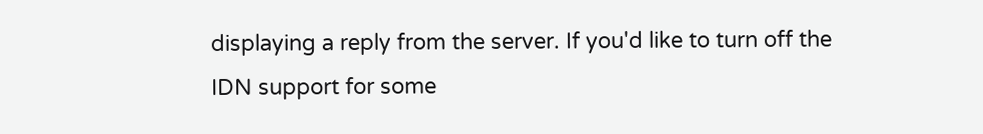displaying a reply from the server. If you'd like to turn off the IDN support for some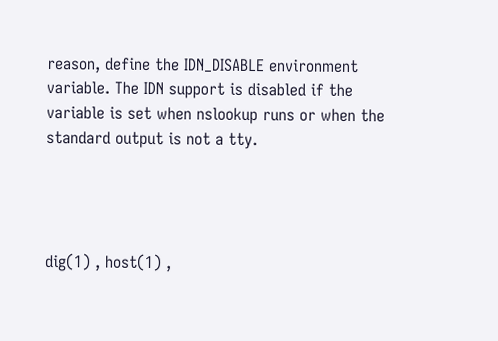reason, define the IDN_DISABLE environment variable. The IDN support is disabled if the variable is set when nslookup runs or when the standard output is not a tty.




dig(1) , host(1) ,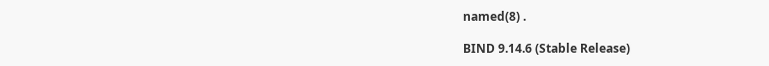named(8) .

BIND 9.14.6 (Stable Release)